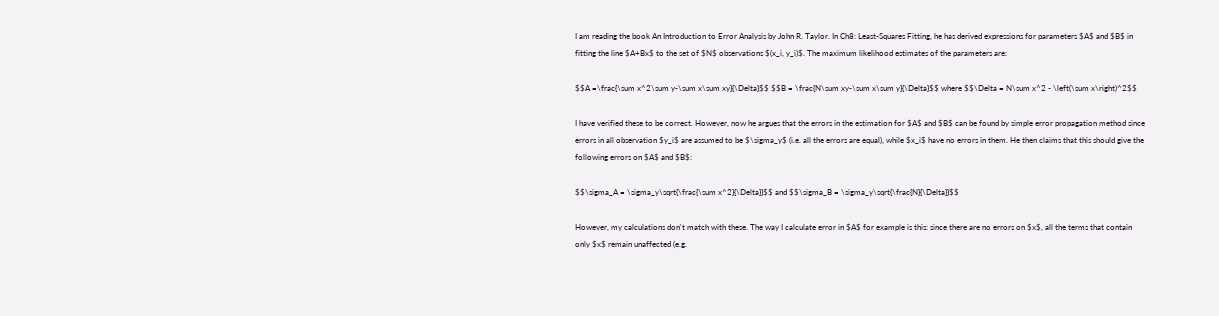I am reading the book An Introduction to Error Analysis by John R. Taylor. In Ch8: Least-Squares Fitting, he has derived expressions for parameters $A$ and $B$ in fitting the line $A+Bx$ to the set of $N$ observations $(x_i, y_i)$. The maximum likelihood estimates of the parameters are:

$$A =\frac{\sum x^2\sum y-\sum x\sum xy}{\Delta}$$ $$B = \frac{N\sum xy-\sum x\sum y}{\Delta}$$ where $$\Delta = N\sum x^2 - \left(\sum x\right)^2$$

I have verified these to be correct. However, now he argues that the errors in the estimation for $A$ and $B$ can be found by simple error propagation method since errors in all observation $y_i$ are assumed to be $\sigma_y$ (i.e. all the errors are equal), while $x_i$ have no errors in them. He then claims that this should give the following errors on $A$ and $B$:

$$\sigma_A = \sigma_y\sqrt{\frac{\sum x^2}{\Delta}}$$ and $$\sigma_B = \sigma_y\sqrt{\frac{N}{\Delta}}$$

However, my calculations don't match with these. The way I calculate error in $A$ for example is this: since there are no errors on $x$, all the terms that contain only $x$ remain unaffected (e.g.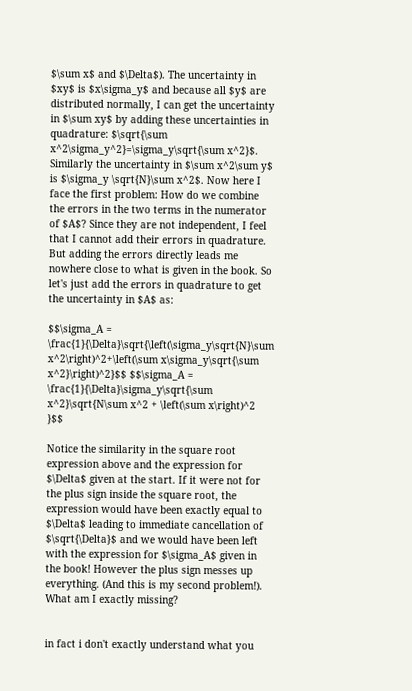$\sum x$ and $\Delta$). The uncertainty in $xy$ is $x\sigma_y$ and because all $y$ are distributed normally, I can get the uncertainty in $\sum xy$ by adding these uncertainties in quadrature: $\sqrt{\sum x^2\sigma_y^2}=\sigma_y\sqrt{\sum x^2}$. Similarly the uncertainty in $\sum x^2\sum y$ is $\sigma_y \sqrt{N}\sum x^2$. Now here I face the first problem: How do we combine the errors in the two terms in the numerator of $A$? Since they are not independent, I feel that I cannot add their errors in quadrature. But adding the errors directly leads me nowhere close to what is given in the book. So let's just add the errors in quadrature to get the uncertainty in $A$ as:

$$\sigma_A = \frac{1}{\Delta}\sqrt{\left(\sigma_y\sqrt{N}\sum x^2\right)^2+\left(\sum x\sigma_y\sqrt{\sum x^2}\right)^2}$$ $$\sigma_A = \frac{1}{\Delta}\sigma_y\sqrt{\sum x^2}\sqrt{N\sum x^2 + \left(\sum x\right)^2 }$$

Notice the similarity in the square root expression above and the expression for $\Delta$ given at the start. If it were not for the plus sign inside the square root, the expression would have been exactly equal to $\Delta$ leading to immediate cancellation of $\sqrt{\Delta}$ and we would have been left with the expression for $\sigma_A$ given in the book! However the plus sign messes up everything. (And this is my second problem!). What am I exactly missing?


in fact i don't exactly understand what you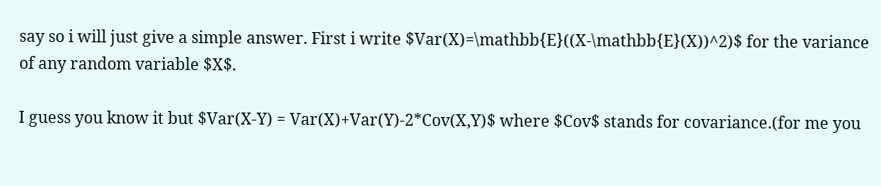say so i will just give a simple answer. First i write $Var(X)=\mathbb{E}((X-\mathbb{E}(X))^2)$ for the variance of any random variable $X$.

I guess you know it but $Var(X-Y) = Var(X)+Var(Y)-2*Cov(X,Y)$ where $Cov$ stands for covariance.(for me you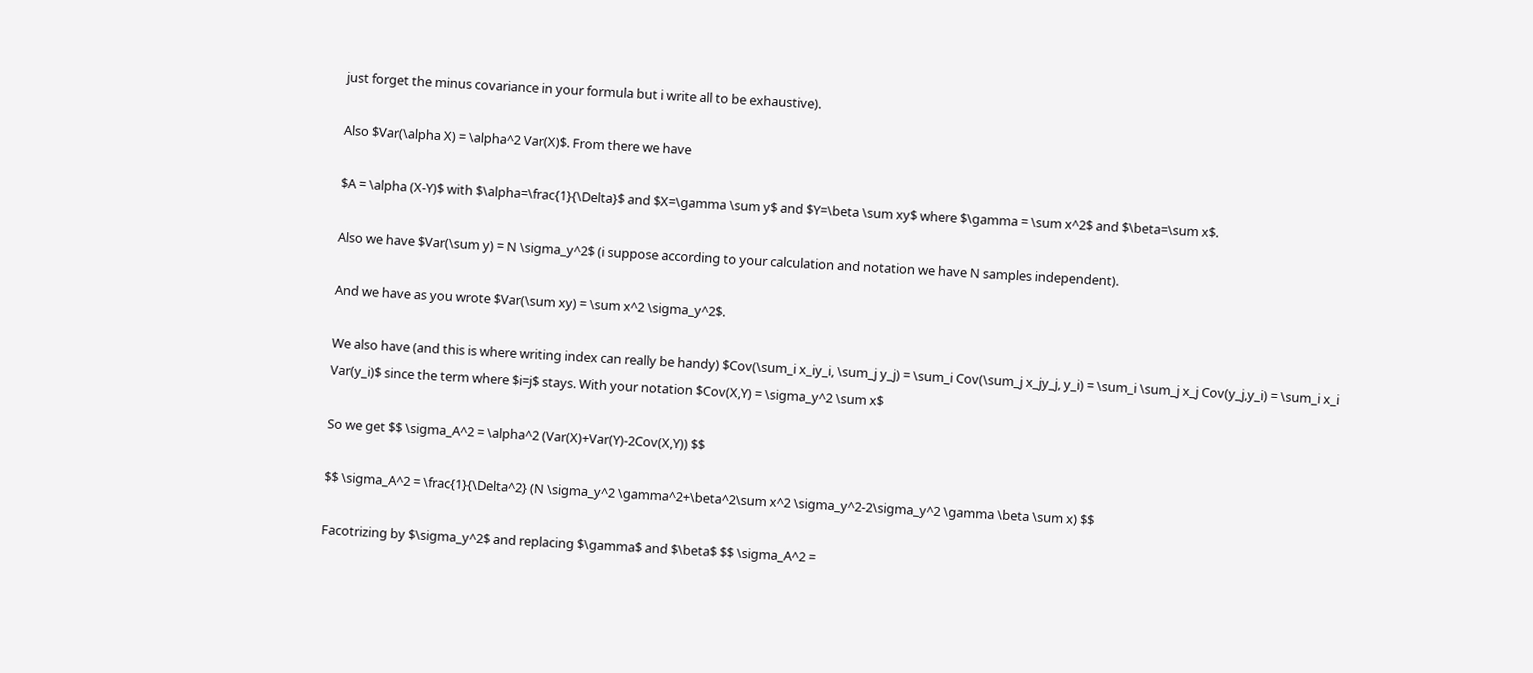just forget the minus covariance in your formula but i write all to be exhaustive).

Also $Var(\alpha X) = \alpha^2 Var(X)$. From there we have

$A = \alpha (X-Y)$ with $\alpha=\frac{1}{\Delta}$ and $X=\gamma \sum y$ and $Y=\beta \sum xy$ where $\gamma = \sum x^2$ and $\beta=\sum x$.

Also we have $Var(\sum y) = N \sigma_y^2$ (i suppose according to your calculation and notation we have N samples independent).

And we have as you wrote $Var(\sum xy) = \sum x^2 \sigma_y^2$.

We also have (and this is where writing index can really be handy) $Cov(\sum_i x_iy_i, \sum_j y_j) = \sum_i Cov(\sum_j x_jy_j, y_i) = \sum_i \sum_j x_j Cov(y_j,y_i) = \sum_i x_i Var(y_i)$ since the term where $i=j$ stays. With your notation $Cov(X,Y) = \sigma_y^2 \sum x$

So we get $$ \sigma_A^2 = \alpha^2 (Var(X)+Var(Y)-2Cov(X,Y)) $$

$$ \sigma_A^2 = \frac{1}{\Delta^2} (N \sigma_y^2 \gamma^2+\beta^2\sum x^2 \sigma_y^2-2\sigma_y^2 \gamma \beta \sum x) $$

Facotrizing by $\sigma_y^2$ and replacing $\gamma$ and $\beta$ $$ \sigma_A^2 =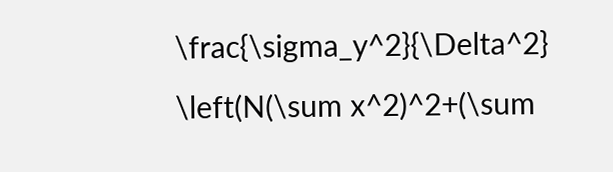\frac{\sigma_y^2}{\Delta^2} \left(N(\sum x^2)^2+(\sum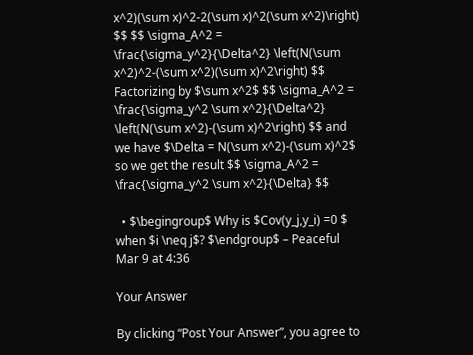x^2)(\sum x)^2-2(\sum x)^2(\sum x^2)\right) $$ $$ \sigma_A^2 = \frac{\sigma_y^2}{\Delta^2} \left(N(\sum x^2)^2-(\sum x^2)(\sum x)^2\right) $$ Factorizing by $\sum x^2$ $$ \sigma_A^2 = \frac{\sigma_y^2 \sum x^2}{\Delta^2} \left(N(\sum x^2)-(\sum x)^2\right) $$ and we have $\Delta = N(\sum x^2)-(\sum x)^2$ so we get the result $$ \sigma_A^2 = \frac{\sigma_y^2 \sum x^2}{\Delta} $$

  • $\begingroup$ Why is $Cov(y_j,y_i) =0 $ when $i \neq j$? $\endgroup$ – Peaceful Mar 9 at 4:36

Your Answer

By clicking “Post Your Answer”, you agree to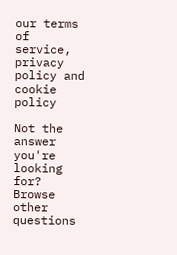our terms of service, privacy policy and cookie policy

Not the answer you're looking for? Browse other questions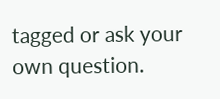tagged or ask your own question.